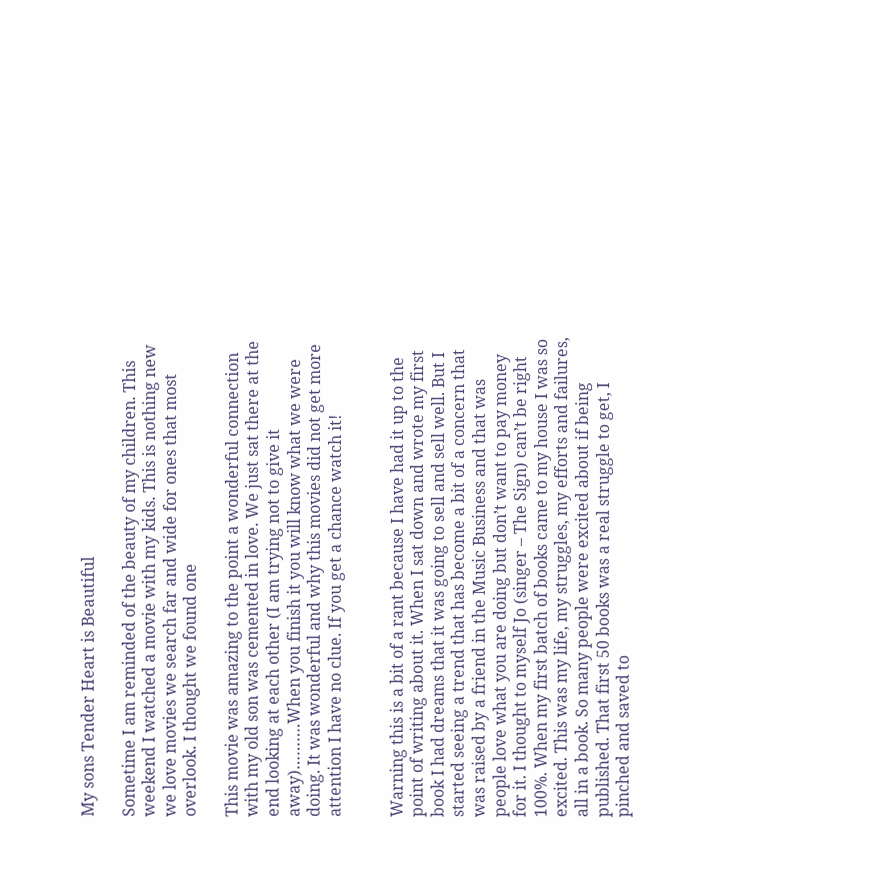My sons Tender Heart is Beautiful

Sometime I am reminded of the beauty of my children. This weekend I watched a movie with my kids. This is nothing new we love movies we search far and wide for ones that most overlook. I thought we found one

This movie was amazing to the point a wonderful connection with my old son was cemented in love. We just sat there at the end looking at each other (I am trying not to give it away)……….When you finish it you will know what we were doing. It was wonderful and why this movies did not get more attention I have no clue. If you get a chance watch it!


Warning this is a bit of a rant because I have had it up to the point of writing about it. When I sat down and wrote my first book I had dreams that it was going to sell and sell well. But I started seeing a trend that has become a bit of a concern that was raised by a friend in the Music Business and that was people love what you are doing but don’t want to pay money for it. I thought to myself Jo (singer – The Sign) can’t be right 100%. When my first batch of books came to my house I was so excited. This was my life, my struggles, my efforts and failures, all in a book. So many people were excited about if being published. That first 50 books was a real struggle to get, I pinched and saved to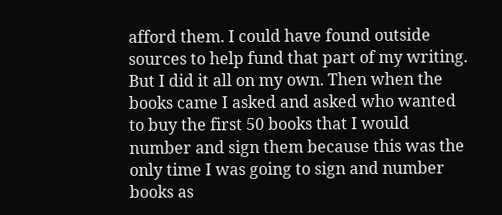afford them. I could have found outside sources to help fund that part of my writing. But I did it all on my own. Then when the books came I asked and asked who wanted to buy the first 50 books that I would number and sign them because this was the only time I was going to sign and number books as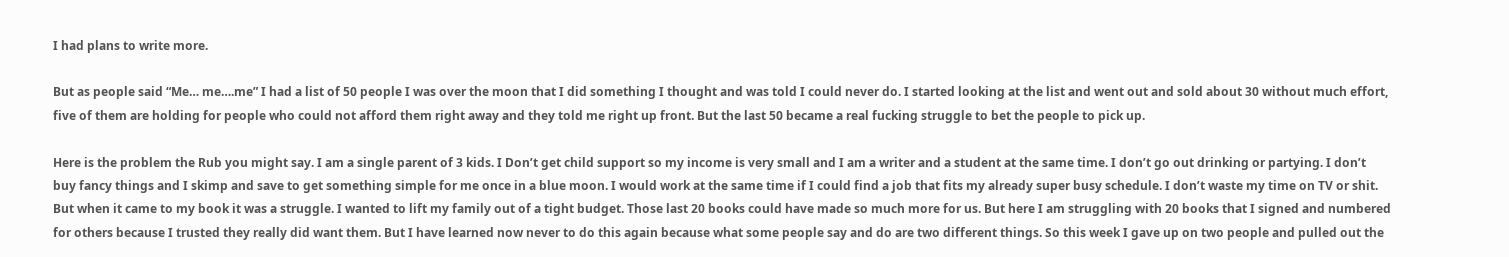I had plans to write more.

But as people said “Me… me….me” I had a list of 50 people I was over the moon that I did something I thought and was told I could never do. I started looking at the list and went out and sold about 30 without much effort, five of them are holding for people who could not afford them right away and they told me right up front. But the last 50 became a real fucking struggle to bet the people to pick up.

Here is the problem the Rub you might say. I am a single parent of 3 kids. I Don’t get child support so my income is very small and I am a writer and a student at the same time. I don’t go out drinking or partying. I don’t buy fancy things and I skimp and save to get something simple for me once in a blue moon. I would work at the same time if I could find a job that fits my already super busy schedule. I don’t waste my time on TV or shit. But when it came to my book it was a struggle. I wanted to lift my family out of a tight budget. Those last 20 books could have made so much more for us. But here I am struggling with 20 books that I signed and numbered for others because I trusted they really did want them. But I have learned now never to do this again because what some people say and do are two different things. So this week I gave up on two people and pulled out the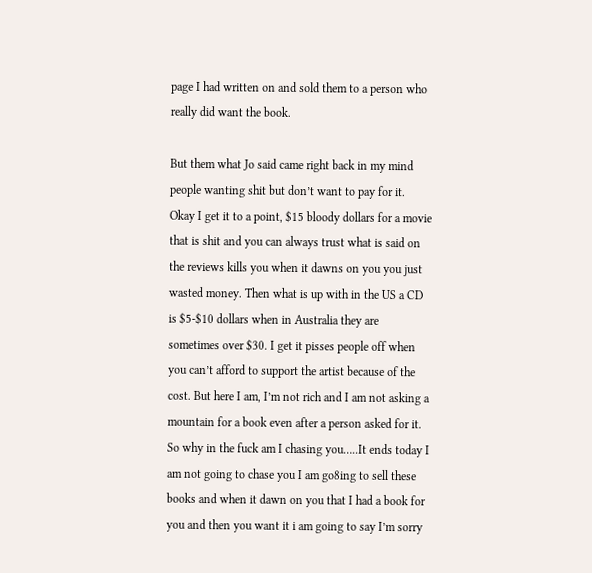page I had written on and sold them to a person who really did want the book.

But them what Jo said came right back in my mind people wanting shit but don’t want to pay for it. Okay I get it to a point, $15 bloody dollars for a movie that is shit and you can always trust what is said on the reviews kills you when it dawns on you you just wasted money. Then what is up with in the US a CD is $5-$10 dollars when in Australia they are sometimes over $30. I get it pisses people off when you can’t afford to support the artist because of the cost. But here I am, I’m not rich and I am not asking a mountain for a book even after a person asked for it. So why in the fuck am I chasing you…..It ends today I am not going to chase you I am go8ing to sell these books and when it dawn on you that I had a book for you and then you want it i am going to say I’m sorry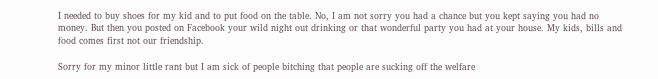I needed to buy shoes for my kid and to put food on the table. No, I am not sorry you had a chance but you kept saying you had no money. But then you posted on Facebook your wild night out drinking or that wonderful party you had at your house. My kids, bills and food comes first not our friendship.

Sorry for my minor little rant but I am sick of people bitching that people are sucking off the welfare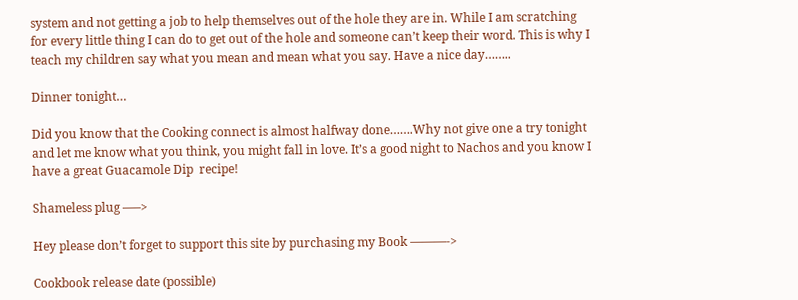system and not getting a job to help themselves out of the hole they are in. While I am scratching for every little thing I can do to get out of the hole and someone can’t keep their word. This is why I teach my children say what you mean and mean what you say. Have a nice day……..

Dinner tonight…

Did you know that the Cooking connect is almost halfway done…….Why not give one a try tonight and let me know what you think, you might fall in love. It’s a good night to Nachos and you know I have a great Guacamole Dip  recipe!

Shameless plug —–>

Hey please don’t forget to support this site by purchasing my Book ———->

Cookbook release date (possible)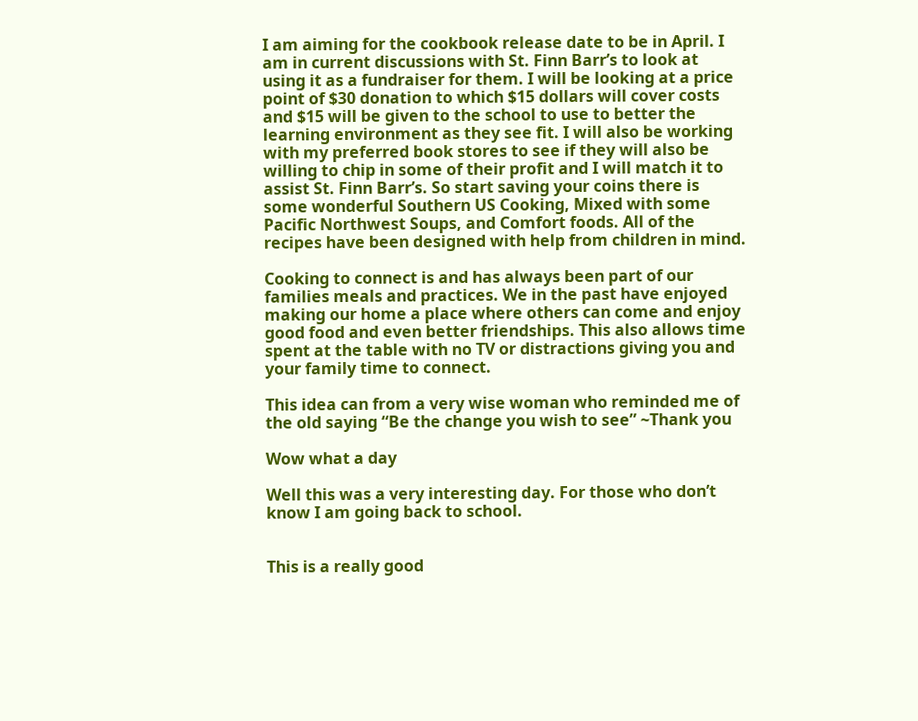I am aiming for the cookbook release date to be in April. I am in current discussions with St. Finn Barr’s to look at using it as a fundraiser for them. I will be looking at a price point of $30 donation to which $15 dollars will cover costs and $15 will be given to the school to use to better the learning environment as they see fit. I will also be working with my preferred book stores to see if they will also be willing to chip in some of their profit and I will match it to assist St. Finn Barr’s. So start saving your coins there is some wonderful Southern US Cooking, Mixed with some Pacific Northwest Soups, and Comfort foods. All of the recipes have been designed with help from children in mind.

Cooking to connect is and has always been part of our families meals and practices. We in the past have enjoyed making our home a place where others can come and enjoy good food and even better friendships. This also allows time spent at the table with no TV or distractions giving you and your family time to connect.

This idea can from a very wise woman who reminded me of the old saying “Be the change you wish to see” ~Thank you

Wow what a day

Well this was a very interesting day. For those who don’t know I am going back to school.


This is a really good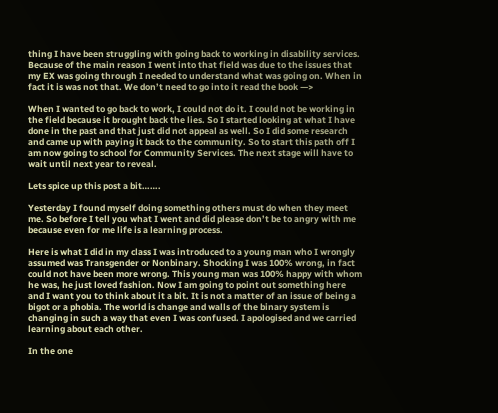thing I have been struggling with going back to working in disability services. Because of the main reason I went into that field was due to the issues that my EX was going through I needed to understand what was going on. When in fact it is was not that. We don’t need to go into it read the book —>

When I wanted to go back to work, I could not do it. I could not be working in the field because it brought back the lies. So I started looking at what I have done in the past and that just did not appeal as well. So I did some research and came up with paying it back to the community. So to start this path off I am now going to school for Community Services. The next stage will have to wait until next year to reveal.

Lets spice up this post a bit…….

Yesterday I found myself doing something others must do when they meet me. So before I tell you what I went and did please don’t be to angry with me because even for me life is a learning process.

Here is what I did in my class I was introduced to a young man who I wrongly assumed was Transgender or Nonbinary. Shocking I was 100% wrong, in fact could not have been more wrong. This young man was 100% happy with whom he was, he just loved fashion. Now I am going to point out something here and I want you to think about it a bit. It is not a matter of an issue of being a bigot or a phobia. The world is change and walls of the binary system is changing in such a way that even I was confused. I apologised and we carried learning about each other.

In the one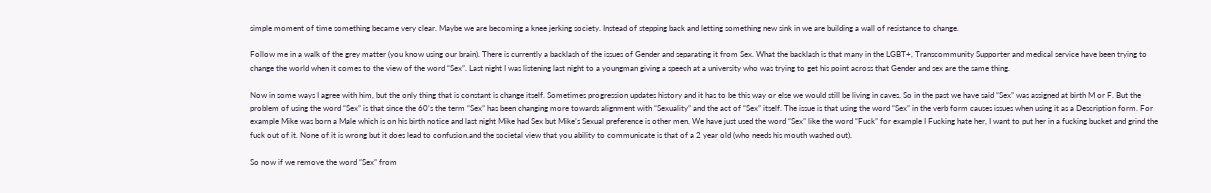simple moment of time something became very clear. Maybe we are becoming a knee jerking society. Instead of stepping back and letting something new sink in we are building a wall of resistance to change.

Follow me in a walk of the grey matter (you know using our brain). There is currently a backlash of the issues of Gender and separating it from Sex. What the backlash is that many in the LGBT+, Transcommunity Supporter and medical service have been trying to change the world when it comes to the view of the word “Sex”. Last night I was listening last night to a youngman giving a speech at a university who was trying to get his point across that Gender and sex are the same thing.

Now in some ways I agree with him, but the only thing that is constant is change itself. Sometimes progression updates history and it has to be this way or else we would still be living in caves. So in the past we have said “Sex” was assigned at birth M or F. But the problem of using the word “Sex” is that since the 60’s the term “Sex” has been changing more towards alignment with “Sexuality” and the act of “Sex” itself. The issue is that using the word “Sex” in the verb form causes issues when using it as a Description form. For example Mike was born a Male which is on his birth notice and last night Mike had Sex but Mike’s Sexual preference is other men. We have just used the word “Sex” like the word “Fuck” for example I Fucking hate her, I want to put her in a fucking bucket and grind the fuck out of it. None of it is wrong but it does lead to confusion.and the societal view that you ability to communicate is that of a 2 year old (who needs his mouth washed out).

So now if we remove the word “Sex” from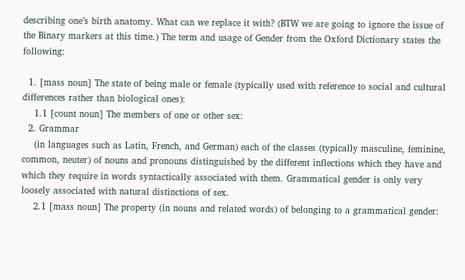describing one’s birth anatomy. What can we replace it with? (BTW we are going to ignore the issue of the Binary markers at this time.) The term and usage of Gender from the Oxford Dictionary states the following:

  1. [mass noun] The state of being male or female (typically used with reference to social and cultural differences rather than biological ones):
    1.1 [count noun] The members of one or other sex:
  2. Grammar
    (in languages such as Latin, French, and German) each of the classes (typically masculine, feminine, common, neuter) of nouns and pronouns distinguished by the different inflections which they have and which they require in words syntactically associated with them. Grammatical gender is only very loosely associated with natural distinctions of sex.
    2.1 [mass noun] The property (in nouns and related words) of belonging to a grammatical gender: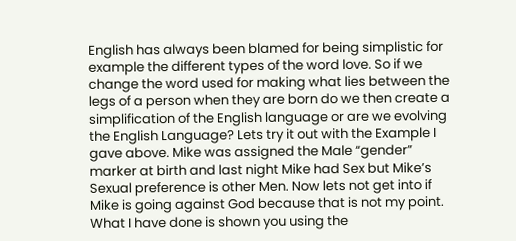English has always been blamed for being simplistic for example the different types of the word love. So if we change the word used for making what lies between the legs of a person when they are born do we then create a simplification of the English language or are we evolving the English Language? Lets try it out with the Example I gave above. Mike was assigned the Male “gender” marker at birth and last night Mike had Sex but Mike’s Sexual preference is other Men. Now lets not get into if Mike is going against God because that is not my point. What I have done is shown you using the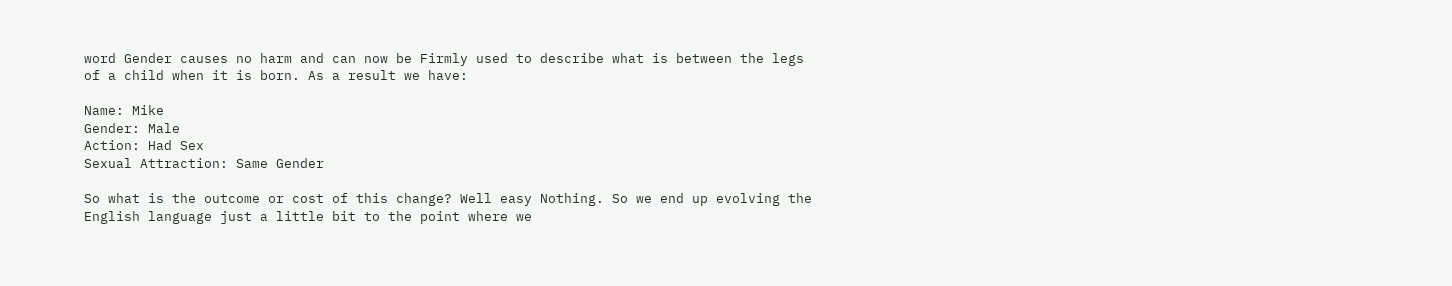word Gender causes no harm and can now be Firmly used to describe what is between the legs of a child when it is born. As a result we have:

Name: Mike
Gender: Male
Action: Had Sex
Sexual Attraction: Same Gender

So what is the outcome or cost of this change? Well easy Nothing. So we end up evolving the English language just a little bit to the point where we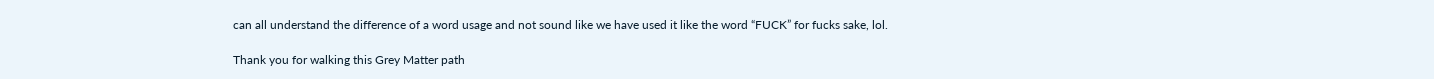can all understand the difference of a word usage and not sound like we have used it like the word “FUCK” for fucks sake, lol.

Thank you for walking this Grey Matter path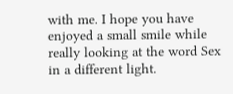with me. I hope you have enjoyed a small smile while really looking at the word Sex in a different light.